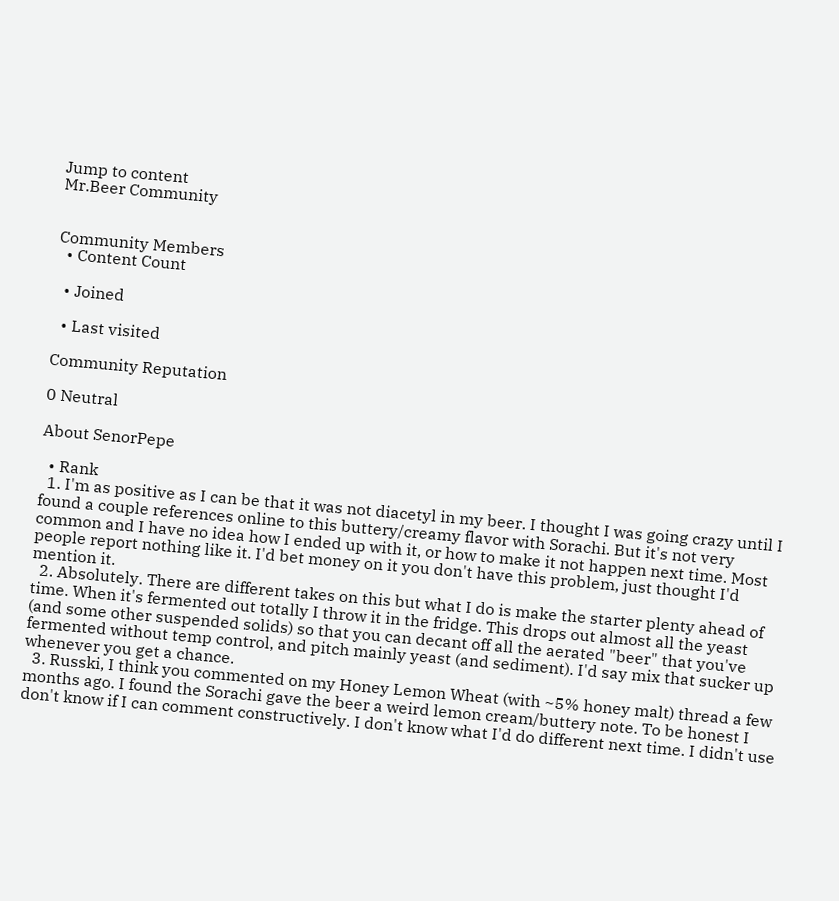Jump to content
Mr.Beer Community


Community Members
  • Content Count

  • Joined

  • Last visited

Community Reputation

0 Neutral

About SenorPepe

  • Rank
  1. I'm as positive as I can be that it was not diacetyl in my beer. I thought I was going crazy until I found a couple references online to this buttery/creamy flavor with Sorachi. But it's not very common and I have no idea how I ended up with it, or how to make it not happen next time. Most people report nothing like it. I'd bet money on it you don't have this problem, just thought I'd mention it.
  2. Absolutely. There are different takes on this but what I do is make the starter plenty ahead of time. When it's fermented out totally I throw it in the fridge. This drops out almost all the yeast (and some other suspended solids) so that you can decant off all the aerated "beer" that you've fermented without temp control, and pitch mainly yeast (and sediment). I'd say mix that sucker up whenever you get a chance.
  3. Russki, I think you commented on my Honey Lemon Wheat (with ~5% honey malt) thread a few months ago. I found the Sorachi gave the beer a weird lemon cream/buttery note. To be honest I don't know if I can comment constructively. I don't know what I'd do different next time. I didn't use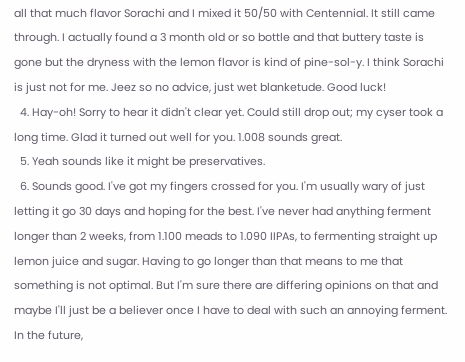all that much flavor Sorachi and I mixed it 50/50 with Centennial. It still came through. I actually found a 3 month old or so bottle and that buttery taste is gone but the dryness with the lemon flavor is kind of pine-sol-y. I think Sorachi is just not for me. Jeez so no advice, just wet blanketude. Good luck!
  4. Hay-oh! Sorry to hear it didn't clear yet. Could still drop out; my cyser took a long time. Glad it turned out well for you. 1.008 sounds great.
  5. Yeah sounds like it might be preservatives.
  6. Sounds good. I've got my fingers crossed for you. I'm usually wary of just letting it go 30 days and hoping for the best. I've never had anything ferment longer than 2 weeks, from 1.100 meads to 1.090 IIPAs, to fermenting straight up lemon juice and sugar. Having to go longer than that means to me that something is not optimal. But I'm sure there are differing opinions on that and maybe I'll just be a believer once I have to deal with such an annoying ferment. In the future,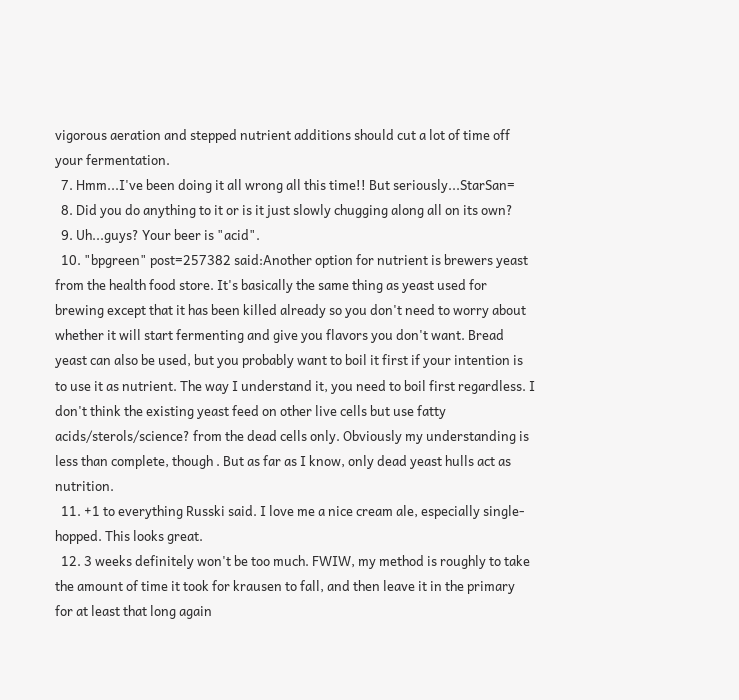vigorous aeration and stepped nutrient additions should cut a lot of time off your fermentation.
  7. Hmm...I've been doing it all wrong all this time!! But seriously...StarSan=
  8. Did you do anything to it or is it just slowly chugging along all on its own?
  9. Uh...guys? Your beer is "acid".
  10. "bpgreen" post=257382 said:Another option for nutrient is brewers yeast from the health food store. It's basically the same thing as yeast used for brewing except that it has been killed already so you don't need to worry about whether it will start fermenting and give you flavors you don't want. Bread yeast can also be used, but you probably want to boil it first if your intention is to use it as nutrient. The way I understand it, you need to boil first regardless. I don't think the existing yeast feed on other live cells but use fatty acids/sterols/science? from the dead cells only. Obviously my understanding is less than complete, though . But as far as I know, only dead yeast hulls act as nutrition.
  11. +1 to everything Russki said. I love me a nice cream ale, especially single-hopped. This looks great.
  12. 3 weeks definitely won't be too much. FWIW, my method is roughly to take the amount of time it took for krausen to fall, and then leave it in the primary for at least that long again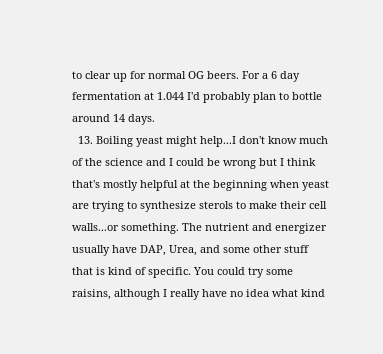to clear up for normal OG beers. For a 6 day fermentation at 1.044 I'd probably plan to bottle around 14 days.
  13. Boiling yeast might help...I don't know much of the science and I could be wrong but I think that's mostly helpful at the beginning when yeast are trying to synthesize sterols to make their cell walls...or something. The nutrient and energizer usually have DAP, Urea, and some other stuff that is kind of specific. You could try some raisins, although I really have no idea what kind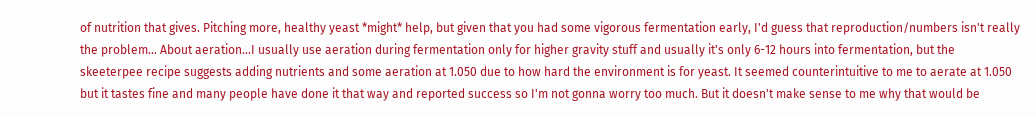of nutrition that gives. Pitching more, healthy yeast *might* help, but given that you had some vigorous fermentation early, I'd guess that reproduction/numbers isn't really the problem... About aeration...I usually use aeration during fermentation only for higher gravity stuff and usually it's only 6-12 hours into fermentation, but the skeeterpee recipe suggests adding nutrients and some aeration at 1.050 due to how hard the environment is for yeast. It seemed counterintuitive to me to aerate at 1.050 but it tastes fine and many people have done it that way and reported success so I'm not gonna worry too much. But it doesn't make sense to me why that would be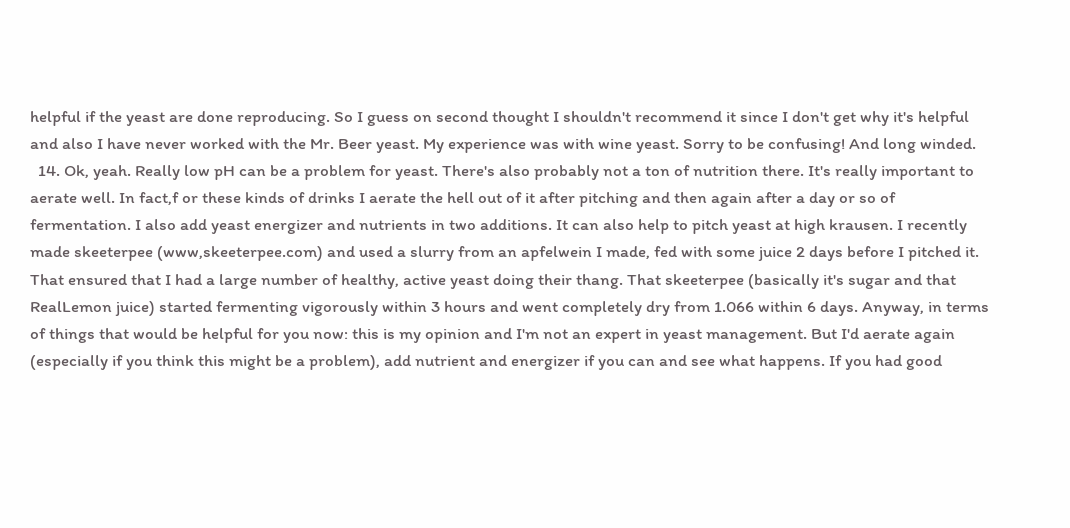helpful if the yeast are done reproducing. So I guess on second thought I shouldn't recommend it since I don't get why it's helpful and also I have never worked with the Mr. Beer yeast. My experience was with wine yeast. Sorry to be confusing! And long winded.
  14. Ok, yeah. Really low pH can be a problem for yeast. There's also probably not a ton of nutrition there. It's really important to aerate well. In fact,f or these kinds of drinks I aerate the hell out of it after pitching and then again after a day or so of fermentation. I also add yeast energizer and nutrients in two additions. It can also help to pitch yeast at high krausen. I recently made skeeterpee (www,skeeterpee.com) and used a slurry from an apfelwein I made, fed with some juice 2 days before I pitched it. That ensured that I had a large number of healthy, active yeast doing their thang. That skeeterpee (basically it's sugar and that RealLemon juice) started fermenting vigorously within 3 hours and went completely dry from 1.066 within 6 days. Anyway, in terms of things that would be helpful for you now: this is my opinion and I'm not an expert in yeast management. But I'd aerate again (especially if you think this might be a problem), add nutrient and energizer if you can and see what happens. If you had good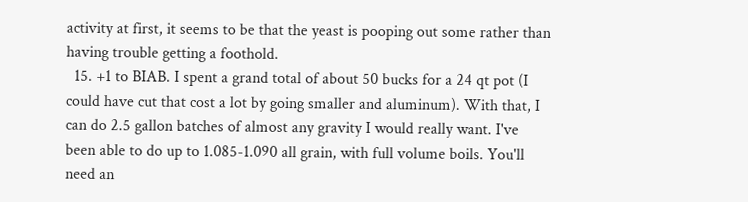activity at first, it seems to be that the yeast is pooping out some rather than having trouble getting a foothold.
  15. +1 to BIAB. I spent a grand total of about 50 bucks for a 24 qt pot (I could have cut that cost a lot by going smaller and aluminum). With that, I can do 2.5 gallon batches of almost any gravity I would really want. I've been able to do up to 1.085-1.090 all grain, with full volume boils. You'll need an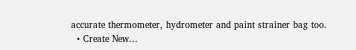accurate thermometer, hydrometer and paint strainer bag too.
  • Create New...